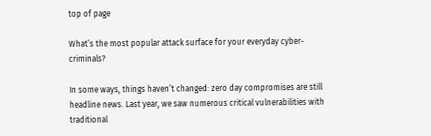top of page

What’s the most popular attack surface for your everyday cyber-criminals?

In some ways, things haven’t changed: zero day compromises are still headline news. Last year, we saw numerous critical vulnerabilities with traditional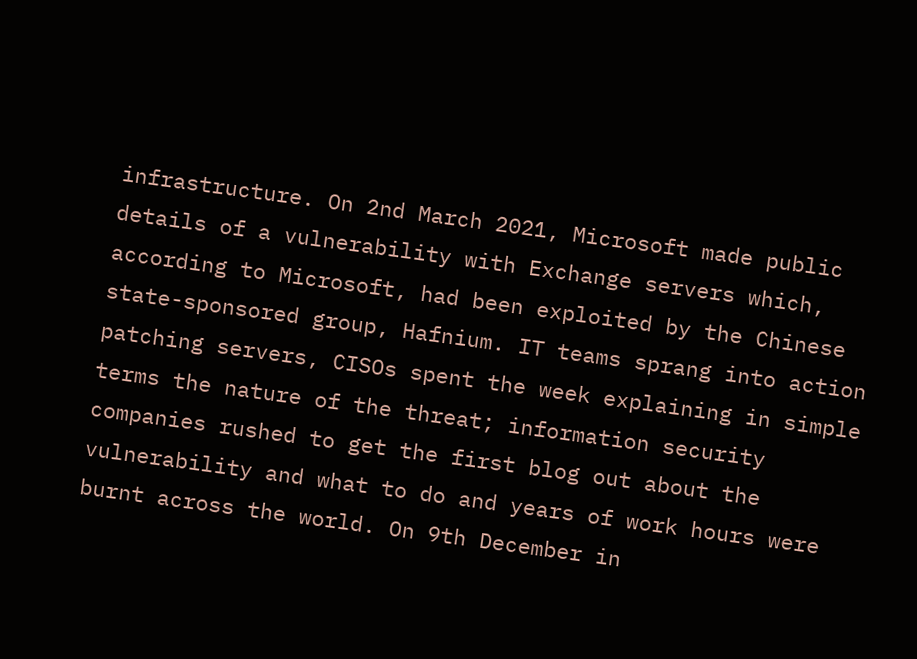infrastructure. On 2nd March 2021, Microsoft made public details of a vulnerability with Exchange servers which, according to Microsoft, had been exploited by the Chinese state-sponsored group, Hafnium. IT teams sprang into action patching servers, CISOs spent the week explaining in simple terms the nature of the threat; information security companies rushed to get the first blog out about the vulnerability and what to do and years of work hours were burnt across the world. On 9th December in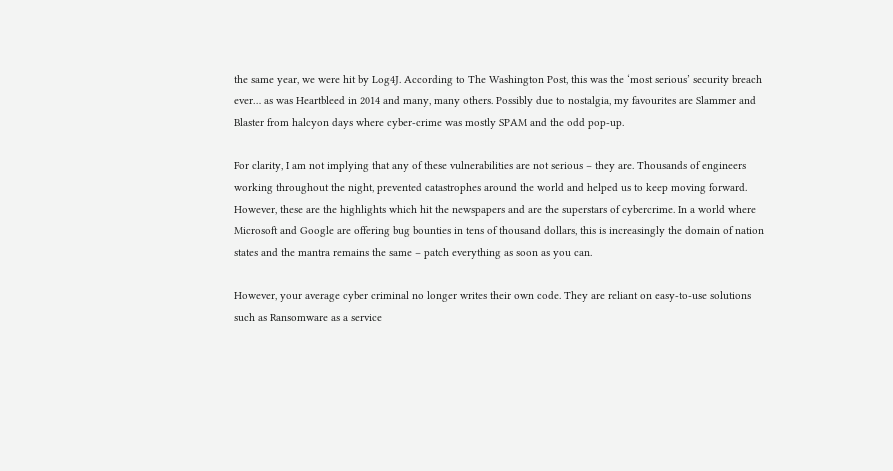the same year, we were hit by Log4J. According to The Washington Post, this was the ‘most serious’ security breach ever… as was Heartbleed in 2014 and many, many others. Possibly due to nostalgia, my favourites are Slammer and Blaster from halcyon days where cyber-crime was mostly SPAM and the odd pop-up.

For clarity, I am not implying that any of these vulnerabilities are not serious – they are. Thousands of engineers working throughout the night, prevented catastrophes around the world and helped us to keep moving forward. However, these are the highlights which hit the newspapers and are the superstars of cybercrime. In a world where Microsoft and Google are offering bug bounties in tens of thousand dollars, this is increasingly the domain of nation states and the mantra remains the same – patch everything as soon as you can.

However, your average cyber criminal no longer writes their own code. They are reliant on easy-to-use solutions such as Ransomware as a service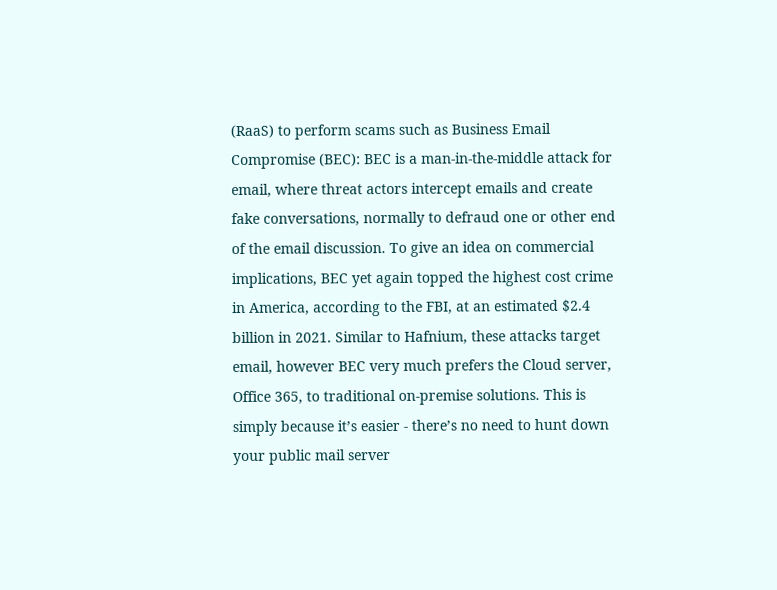(RaaS) to perform scams such as Business Email Compromise (BEC): BEC is a man-in-the-middle attack for email, where threat actors intercept emails and create fake conversations, normally to defraud one or other end of the email discussion. To give an idea on commercial implications, BEC yet again topped the highest cost crime in America, according to the FBI, at an estimated $2.4 billion in 2021. Similar to Hafnium, these attacks target email, however BEC very much prefers the Cloud server, Office 365, to traditional on-premise solutions. This is simply because it’s easier - there’s no need to hunt down your public mail server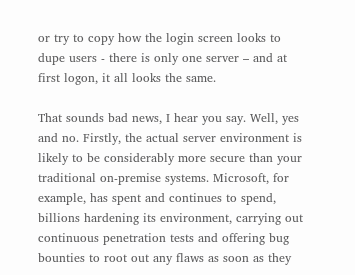or try to copy how the login screen looks to dupe users - there is only one server – and at first logon, it all looks the same.

That sounds bad news, I hear you say. Well, yes and no. Firstly, the actual server environment is likely to be considerably more secure than your traditional on-premise systems. Microsoft, for example, has spent and continues to spend, billions hardening its environment, carrying out continuous penetration tests and offering bug bounties to root out any flaws as soon as they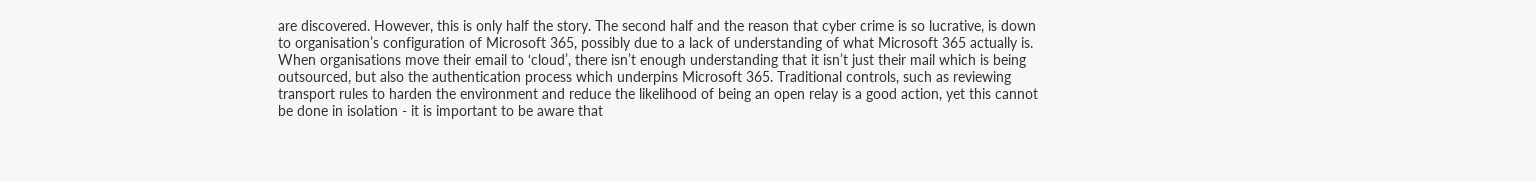are discovered. However, this is only half the story. The second half and the reason that cyber crime is so lucrative, is down to organisation’s configuration of Microsoft 365, possibly due to a lack of understanding of what Microsoft 365 actually is. When organisations move their email to ‘cloud’, there isn’t enough understanding that it isn’t just their mail which is being outsourced, but also the authentication process which underpins Microsoft 365. Traditional controls, such as reviewing transport rules to harden the environment and reduce the likelihood of being an open relay is a good action, yet this cannot be done in isolation - it is important to be aware that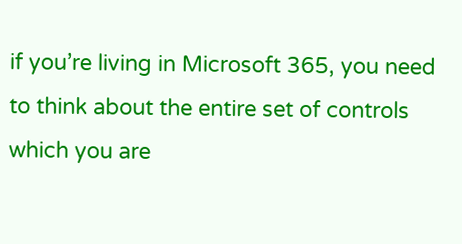if you’re living in Microsoft 365, you need to think about the entire set of controls which you are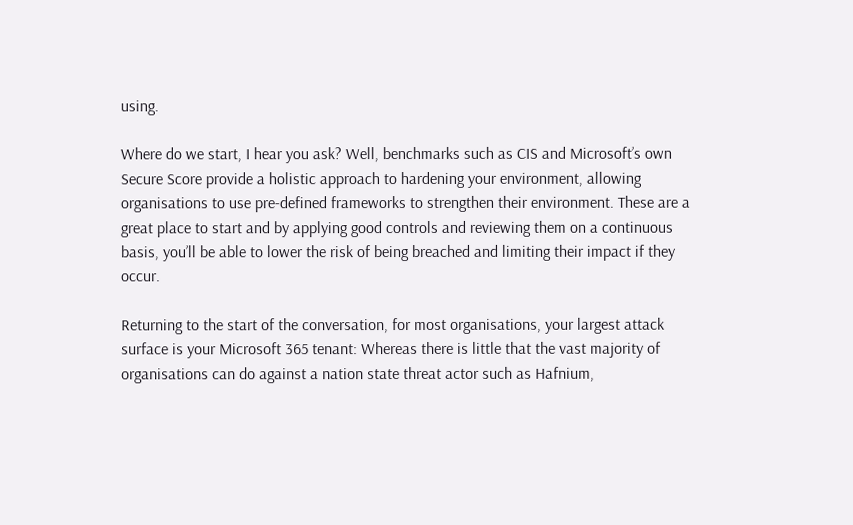using.

Where do we start, I hear you ask? Well, benchmarks such as CIS and Microsoft’s own Secure Score provide a holistic approach to hardening your environment, allowing organisations to use pre-defined frameworks to strengthen their environment. These are a great place to start and by applying good controls and reviewing them on a continuous basis, you’ll be able to lower the risk of being breached and limiting their impact if they occur.

Returning to the start of the conversation, for most organisations, your largest attack surface is your Microsoft 365 tenant: Whereas there is little that the vast majority of organisations can do against a nation state threat actor such as Hafnium,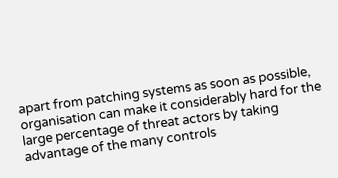apart from patching systems as soon as possible, organisation can make it considerably hard for the large percentage of threat actors by taking advantage of the many controls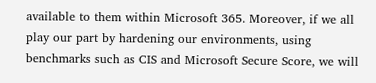available to them within Microsoft 365. Moreover, if we all play our part by hardening our environments, using benchmarks such as CIS and Microsoft Secure Score, we will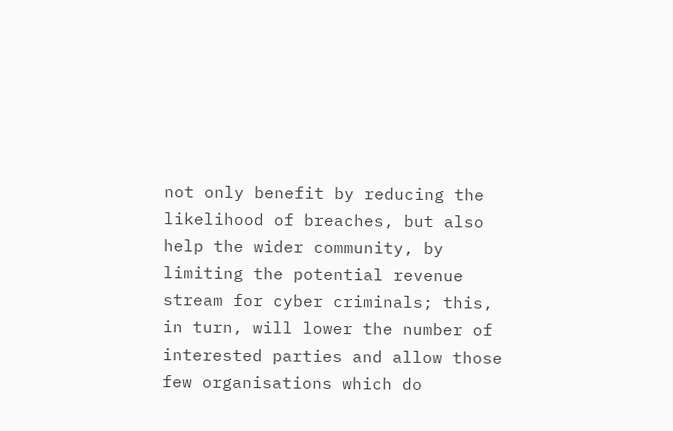not only benefit by reducing the likelihood of breaches, but also help the wider community, by limiting the potential revenue stream for cyber criminals; this, in turn, will lower the number of interested parties and allow those few organisations which do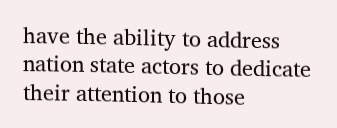have the ability to address nation state actors to dedicate their attention to those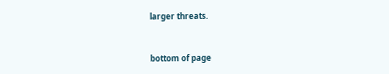larger threats.


bottom of page